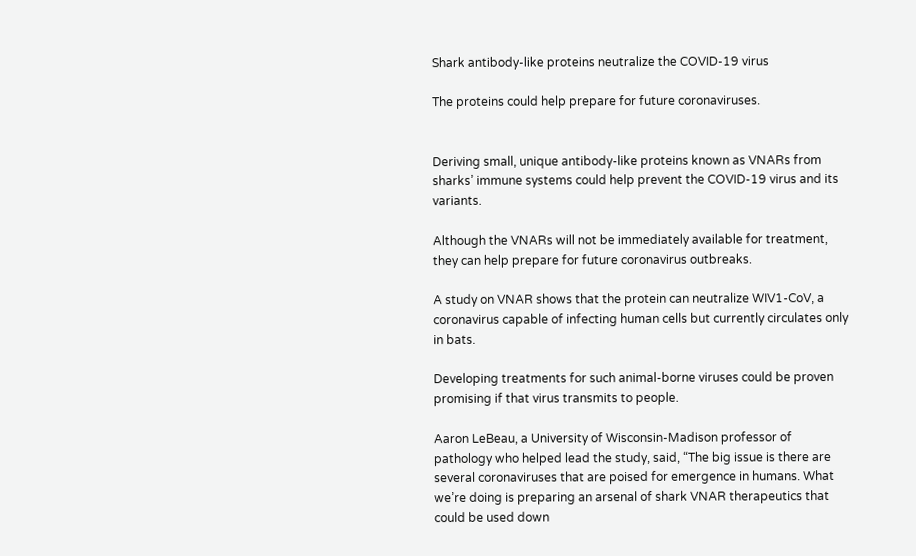Shark antibody-like proteins neutralize the COVID-19 virus

The proteins could help prepare for future coronaviruses.


Deriving small, unique antibody-like proteins known as VNARs from sharks’ immune systems could help prevent the COVID-19 virus and its variants.

Although the VNARs will not be immediately available for treatment, they can help prepare for future coronavirus outbreaks.

A study on VNAR shows that the protein can neutralize WIV1-CoV, a coronavirus capable of infecting human cells but currently circulates only in bats.

Developing treatments for such animal-borne viruses could be proven promising if that virus transmits to people.

Aaron LeBeau, a University of Wisconsin-Madison professor of pathology who helped lead the study, said, “The big issue is there are several coronaviruses that are poised for emergence in humans. What we’re doing is preparing an arsenal of shark VNAR therapeutics that could be used down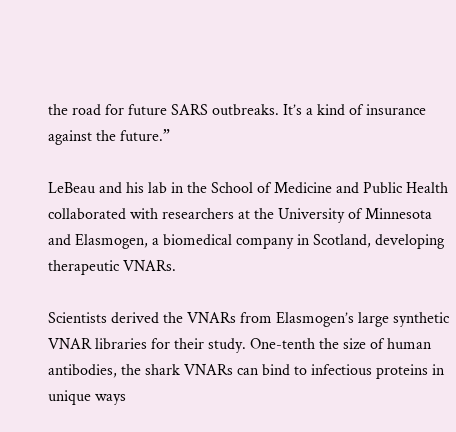the road for future SARS outbreaks. It’s a kind of insurance against the future.”

LeBeau and his lab in the School of Medicine and Public Health collaborated with researchers at the University of Minnesota and Elasmogen, a biomedical company in Scotland, developing therapeutic VNARs.

Scientists derived the VNARs from Elasmogen’s large synthetic VNAR libraries for their study. One-tenth the size of human antibodies, the shark VNARs can bind to infectious proteins in unique ways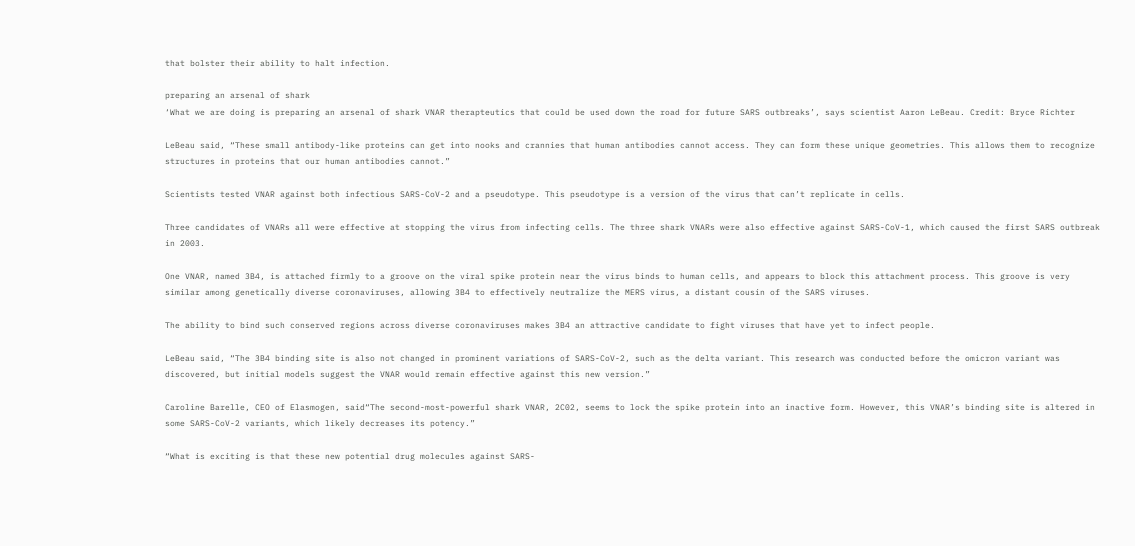that bolster their ability to halt infection.

preparing an arsenal of shark
‘What we are doing is preparing an arsenal of shark VNAR therapteutics that could be used down the road for future SARS outbreaks’, says scientist Aaron LeBeau. Credit: Bryce Richter

LeBeau said, “These small antibody-like proteins can get into nooks and crannies that human antibodies cannot access. They can form these unique geometries. This allows them to recognize structures in proteins that our human antibodies cannot.”

Scientists tested VNAR against both infectious SARS-CoV-2 and a pseudotype. This pseudotype is a version of the virus that can’t replicate in cells.

Three candidates of VNARs all were effective at stopping the virus from infecting cells. The three shark VNARs were also effective against SARS-CoV-1, which caused the first SARS outbreak in 2003.

One VNAR, named 3B4, is attached firmly to a groove on the viral spike protein near the virus binds to human cells, and appears to block this attachment process. This groove is very similar among genetically diverse coronaviruses, allowing 3B4 to effectively neutralize the MERS virus, a distant cousin of the SARS viruses.

The ability to bind such conserved regions across diverse coronaviruses makes 3B4 an attractive candidate to fight viruses that have yet to infect people.

LeBeau said, “The 3B4 binding site is also not changed in prominent variations of SARS-CoV-2, such as the delta variant. This research was conducted before the omicron variant was discovered, but initial models suggest the VNAR would remain effective against this new version.”

Caroline Barelle, CEO of Elasmogen, said“The second-most-powerful shark VNAR, 2C02, seems to lock the spike protein into an inactive form. However, this VNAR’s binding site is altered in some SARS-CoV-2 variants, which likely decreases its potency.”

“What is exciting is that these new potential drug molecules against SARS-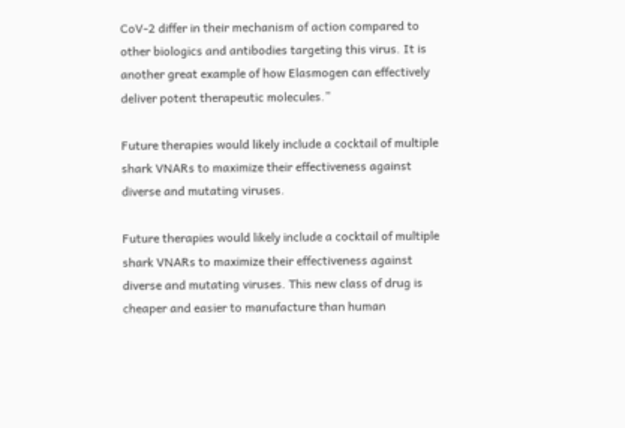CoV-2 differ in their mechanism of action compared to other biologics and antibodies targeting this virus. It is another great example of how Elasmogen can effectively deliver potent therapeutic molecules.”

Future therapies would likely include a cocktail of multiple shark VNARs to maximize their effectiveness against diverse and mutating viruses.

Future therapies would likely include a cocktail of multiple shark VNARs to maximize their effectiveness against diverse and mutating viruses. This new class of drug is cheaper and easier to manufacture than human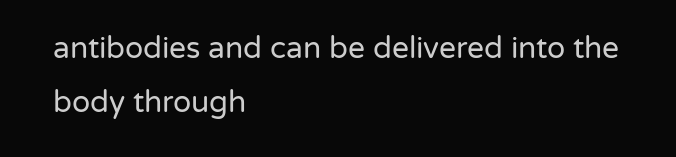antibodies and can be delivered into the body through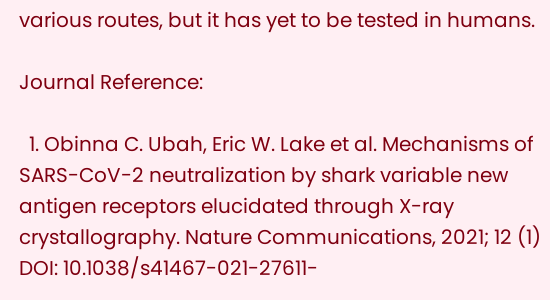various routes, but it has yet to be tested in humans.

Journal Reference:

  1. Obinna C. Ubah, Eric W. Lake et al. Mechanisms of SARS-CoV-2 neutralization by shark variable new antigen receptors elucidated through X-ray crystallography. Nature Communications, 2021; 12 (1) DOI: 10.1038/s41467-021-27611-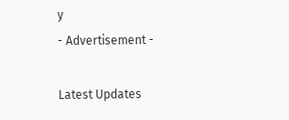y
- Advertisement -

Latest Updates